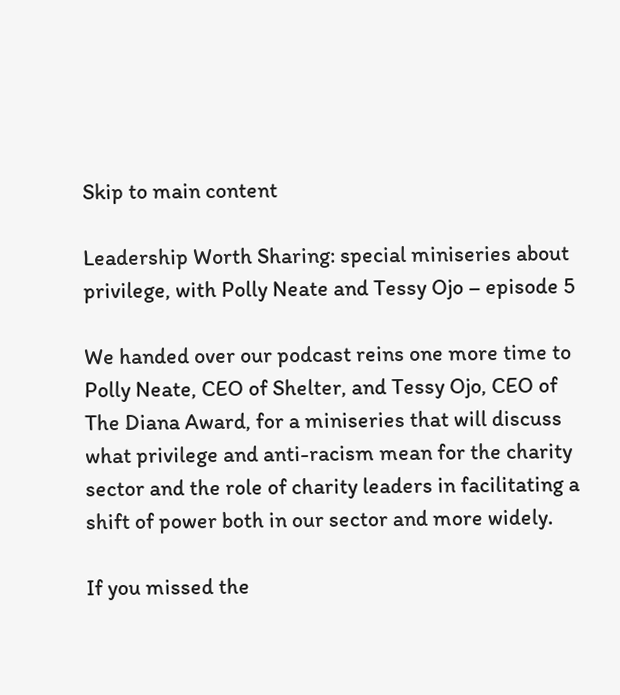Skip to main content

Leadership Worth Sharing: special miniseries about privilege, with Polly Neate and Tessy Ojo – episode 5

We handed over our podcast reins one more time to Polly Neate, CEO of Shelter, and Tessy Ojo, CEO of The Diana Award, for a miniseries that will discuss what privilege and anti-racism mean for the charity sector and the role of charity leaders in facilitating a shift of power both in our sector and more widely.

If you missed the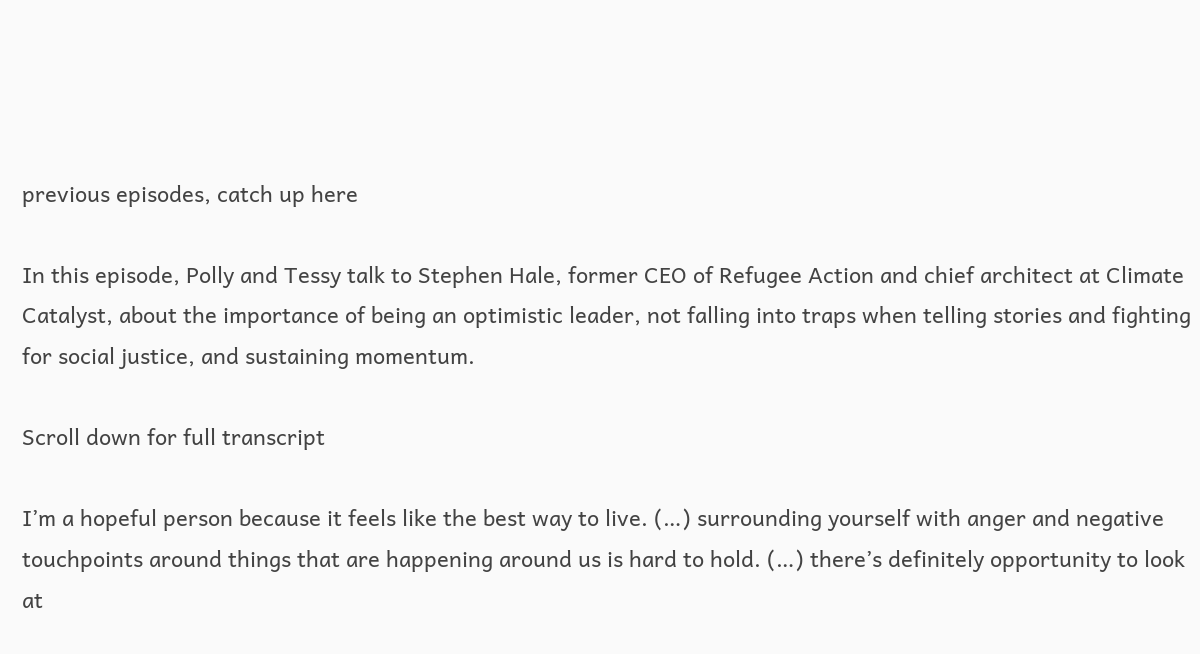previous episodes, catch up here

In this episode, Polly and Tessy talk to Stephen Hale, former CEO of Refugee Action and chief architect at Climate Catalyst, about the importance of being an optimistic leader, not falling into traps when telling stories and fighting for social justice, and sustaining momentum.

Scroll down for full transcript

I’m a hopeful person because it feels like the best way to live. (…) surrounding yourself with anger and negative touchpoints around things that are happening around us is hard to hold. (…) there’s definitely opportunity to look at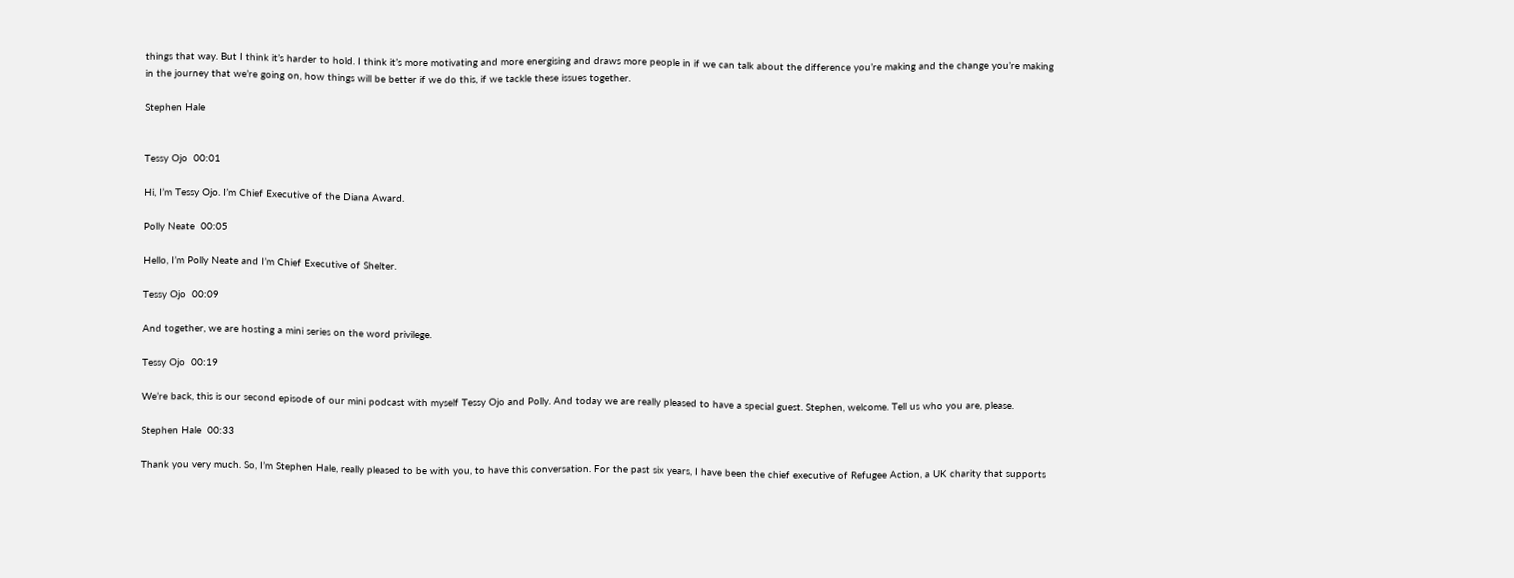things that way. But I think it’s harder to hold. I think it’s more motivating and more energising and draws more people in if we can talk about the difference you’re making and the change you’re making in the journey that we’re going on, how things will be better if we do this, if we tackle these issues together.

Stephen Hale


Tessy Ojo  00:01

Hi, I’m Tessy Ojo. I’m Chief Executive of the Diana Award.

Polly Neate  00:05

Hello, I’m Polly Neate and I’m Chief Executive of Shelter.

Tessy Ojo  00:09

And together, we are hosting a mini series on the word privilege.

Tessy Ojo  00:19

We’re back, this is our second episode of our mini podcast with myself Tessy Ojo and Polly. And today we are really pleased to have a special guest. Stephen, welcome. Tell us who you are, please.

Stephen Hale  00:33

Thank you very much. So, I’m Stephen Hale, really pleased to be with you, to have this conversation. For the past six years, I have been the chief executive of Refugee Action, a UK charity that supports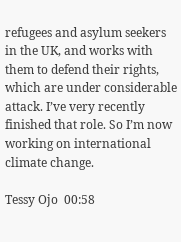refugees and asylum seekers in the UK, and works with them to defend their rights, which are under considerable attack. I’ve very recently finished that role. So I’m now working on international climate change.

Tessy Ojo  00:58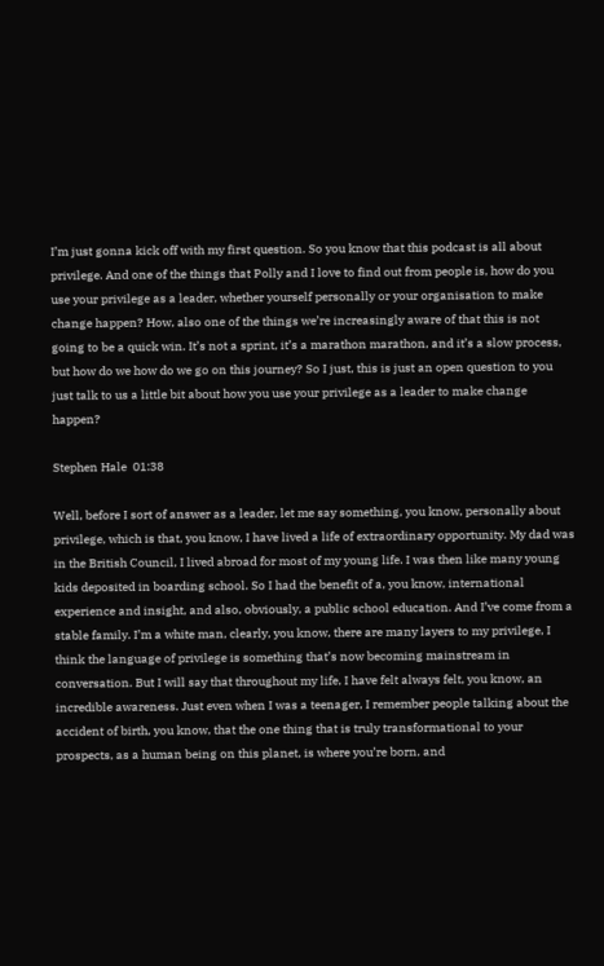I’m just gonna kick off with my first question. So you know that this podcast is all about privilege. And one of the things that Polly and I love to find out from people is, how do you use your privilege as a leader, whether yourself personally or your organisation to make change happen? How, also one of the things we’re increasingly aware of that this is not going to be a quick win. It’s not a sprint, it’s a marathon marathon, and it’s a slow process, but how do we how do we go on this journey? So I just, this is just an open question to you just talk to us a little bit about how you use your privilege as a leader to make change happen?

Stephen Hale  01:38

Well, before I sort of answer as a leader, let me say something, you know, personally about privilege, which is that, you know, I have lived a life of extraordinary opportunity. My dad was in the British Council, I lived abroad for most of my young life. I was then like many young kids deposited in boarding school. So I had the benefit of a, you know, international experience and insight, and also, obviously, a public school education. And I’ve come from a stable family. I’m a white man, clearly, you know, there are many layers to my privilege, I think the language of privilege is something that’s now becoming mainstream in conversation. But I will say that throughout my life, I have felt always felt, you know, an incredible awareness. Just even when I was a teenager, I remember people talking about the accident of birth, you know, that the one thing that is truly transformational to your prospects, as a human being on this planet, is where you’re born, and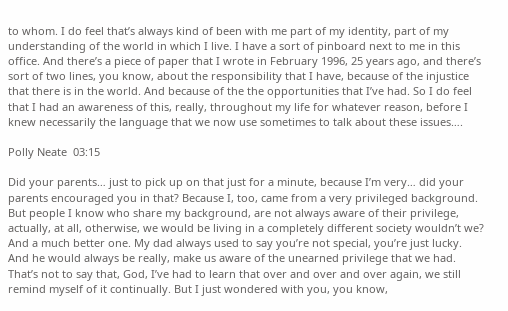to whom. I do feel that’s always kind of been with me part of my identity, part of my understanding of the world in which I live. I have a sort of pinboard next to me in this office. And there’s a piece of paper that I wrote in February 1996, 25 years ago, and there’s sort of two lines, you know, about the responsibility that I have, because of the injustice that there is in the world. And because of the the opportunities that I’ve had. So I do feel that I had an awareness of this, really, throughout my life for whatever reason, before I knew necessarily the language that we now use sometimes to talk about these issues….

Polly Neate  03:15

Did your parents… just to pick up on that just for a minute, because I’m very… did your parents encouraged you in that? Because I, too, came from a very privileged background. But people I know who share my background, are not always aware of their privilege, actually, at all, otherwise, we would be living in a completely different society wouldn’t we? And a much better one. My dad always used to say you’re not special, you’re just lucky. And he would always be really, make us aware of the unearned privilege that we had. That’s not to say that, God, I’ve had to learn that over and over and over again, we still remind myself of it continually. But I just wondered with you, you know,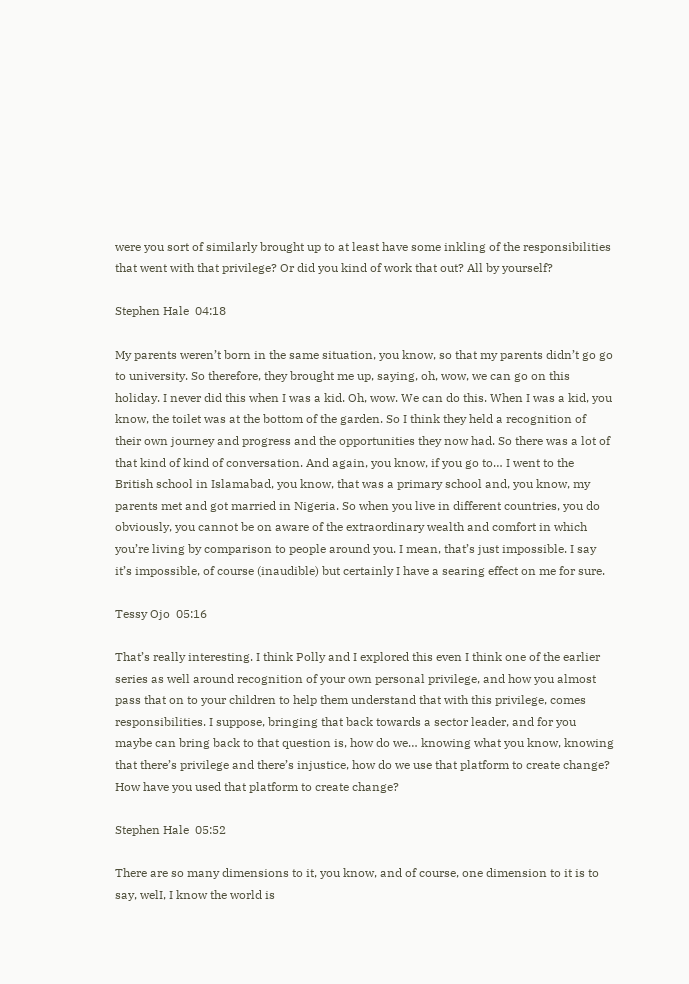were you sort of similarly brought up to at least have some inkling of the responsibilities that went with that privilege? Or did you kind of work that out? All by yourself?

Stephen Hale  04:18

My parents weren’t born in the same situation, you know, so that my parents didn’t go go to university. So therefore, they brought me up, saying, oh, wow, we can go on this holiday. I never did this when I was a kid. Oh, wow. We can do this. When I was a kid, you know, the toilet was at the bottom of the garden. So I think they held a recognition of their own journey and progress and the opportunities they now had. So there was a lot of that kind of kind of conversation. And again, you know, if you go to… I went to the British school in Islamabad, you know, that was a primary school and, you know, my parents met and got married in Nigeria. So when you live in different countries, you do obviously, you cannot be on aware of the extraordinary wealth and comfort in which you’re living by comparison to people around you. I mean, that’s just impossible. I say it’s impossible, of course (inaudible) but certainly I have a searing effect on me for sure.

Tessy Ojo  05:16

That’s really interesting. I think Polly and I explored this even I think one of the earlier series as well around recognition of your own personal privilege, and how you almost pass that on to your children to help them understand that with this privilege, comes responsibilities. I suppose, bringing that back towards a sector leader, and for you maybe can bring back to that question is, how do we… knowing what you know, knowing that there’s privilege and there’s injustice, how do we use that platform to create change? How have you used that platform to create change?

Stephen Hale  05:52

There are so many dimensions to it, you know, and of course, one dimension to it is to say, welI, I know the world is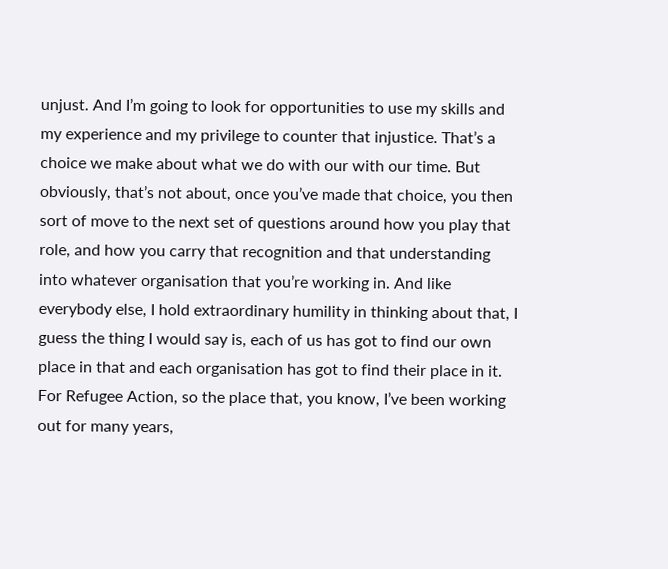unjust. And I’m going to look for opportunities to use my skills and my experience and my privilege to counter that injustice. That’s a choice we make about what we do with our with our time. But obviously, that’s not about, once you’ve made that choice, you then sort of move to the next set of questions around how you play that role, and how you carry that recognition and that understanding into whatever organisation that you’re working in. And like everybody else, I hold extraordinary humility in thinking about that, I guess the thing I would say is, each of us has got to find our own place in that and each organisation has got to find their place in it. For Refugee Action, so the place that, you know, I’ve been working out for many years,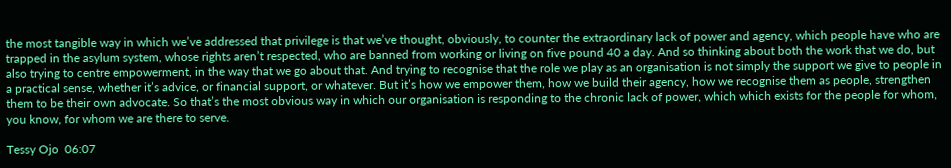the most tangible way in which we’ve addressed that privilege is that we’ve thought, obviously, to counter the extraordinary lack of power and agency, which people have who are trapped in the asylum system, whose rights aren’t respected, who are banned from working or living on five pound 40 a day. And so thinking about both the work that we do, but also trying to centre empowerment, in the way that we go about that. And trying to recognise that the role we play as an organisation is not simply the support we give to people in a practical sense, whether it’s advice, or financial support, or whatever. But it’s how we empower them, how we build their agency, how we recognise them as people, strengthen them to be their own advocate. So that’s the most obvious way in which our organisation is responding to the chronic lack of power, which which exists for the people for whom, you know, for whom we are there to serve.

Tessy Ojo  06:07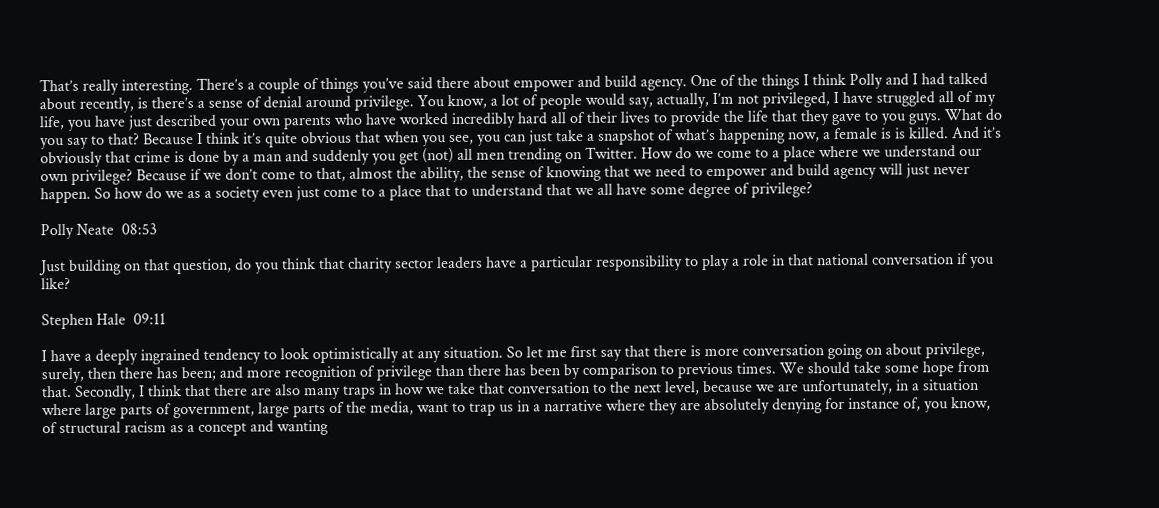That’s really interesting. There’s a couple of things you’ve said there about empower and build agency. One of the things I think Polly and I had talked about recently, is there’s a sense of denial around privilege. You know, a lot of people would say, actually, I’m not privileged, I have struggled all of my life, you have just described your own parents who have worked incredibly hard all of their lives to provide the life that they gave to you guys. What do you say to that? Because I think it’s quite obvious that when you see, you can just take a snapshot of what’s happening now, a female is is killed. And it’s obviously that crime is done by a man and suddenly you get (not) all men trending on Twitter. How do we come to a place where we understand our own privilege? Because if we don’t come to that, almost the ability, the sense of knowing that we need to empower and build agency will just never happen. So how do we as a society even just come to a place that to understand that we all have some degree of privilege?

Polly Neate  08:53

Just building on that question, do you think that charity sector leaders have a particular responsibility to play a role in that national conversation if you like?

Stephen Hale  09:11

I have a deeply ingrained tendency to look optimistically at any situation. So let me first say that there is more conversation going on about privilege, surely, then there has been; and more recognition of privilege than there has been by comparison to previous times. We should take some hope from that. Secondly, I think that there are also many traps in how we take that conversation to the next level, because we are unfortunately, in a situation where large parts of government, large parts of the media, want to trap us in a narrative where they are absolutely denying for instance of, you know, of structural racism as a concept and wanting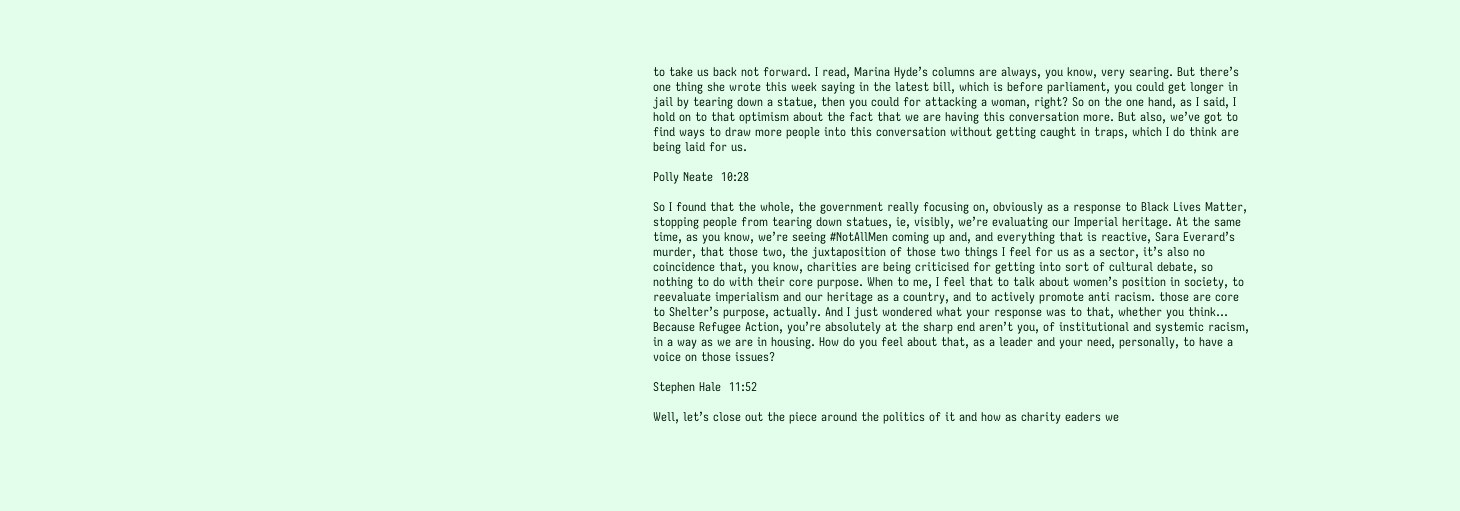to take us back not forward. I read, Marina Hyde’s columns are always, you know, very searing. But there’s one thing she wrote this week saying in the latest bill, which is before parliament, you could get longer in jail by tearing down a statue, then you could for attacking a woman, right? So on the one hand, as I said, I hold on to that optimism about the fact that we are having this conversation more. But also, we’ve got to find ways to draw more people into this conversation without getting caught in traps, which I do think are being laid for us.

Polly Neate  10:28

So I found that the whole, the government really focusing on, obviously as a response to Black Lives Matter, stopping people from tearing down statues, ie, visibly, we’re evaluating our Imperial heritage. At the same time, as you know, we’re seeing #NotAllMen coming up and, and everything that is reactive, Sara Everard’s murder, that those two, the juxtaposition of those two things I feel for us as a sector, it’s also no coincidence that, you know, charities are being criticised for getting into sort of cultural debate, so nothing to do with their core purpose. When to me, I feel that to talk about women’s position in society, to reevaluate imperialism and our heritage as a country, and to actively promote anti racism. those are core to Shelter’s purpose, actually. And I just wondered what your response was to that, whether you think… Because Refugee Action, you’re absolutely at the sharp end aren’t you, of institutional and systemic racism, in a way as we are in housing. How do you feel about that, as a leader and your need, personally, to have a voice on those issues?

Stephen Hale  11:52

Well, let’s close out the piece around the politics of it and how as charity eaders we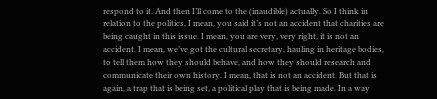respond to it. And then I’ll come to the (inaudible) actually. So I think in relation to the politics, I mean, you said it’s not an accident that charities are being caught in this issue. I mean, you are very, very right, it is not an accident. I mean, we’ve got the cultural secretary, hauling in heritage bodies, to tell them how they should behave, and how they should research and communicate their own history. I mean, that is not an accident. But that is again, a trap that is being set, a political play that is being made. In a way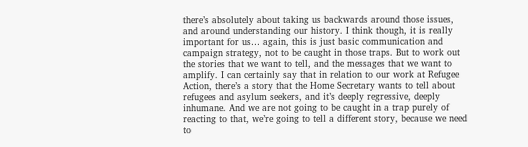there’s absolutely about taking us backwards around those issues, and around understanding our history. I think though, it is really important for us… again, this is just basic communication and campaign strategy, not to be caught in those traps. But to work out the stories that we want to tell, and the messages that we want to amplify. I can certainly say that in relation to our work at Refugee Action, there’s a story that the Home Secretary wants to tell about refugees and asylum seekers, and it’s deeply regressive, deeply inhumane. And we are not going to be caught in a trap purely of reacting to that, we’re going to tell a different story, because we need to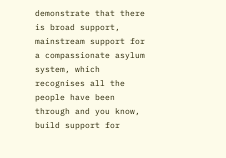demonstrate that there is broad support, mainstream support for a compassionate asylum system, which recognises all the people have been through and you know, build support for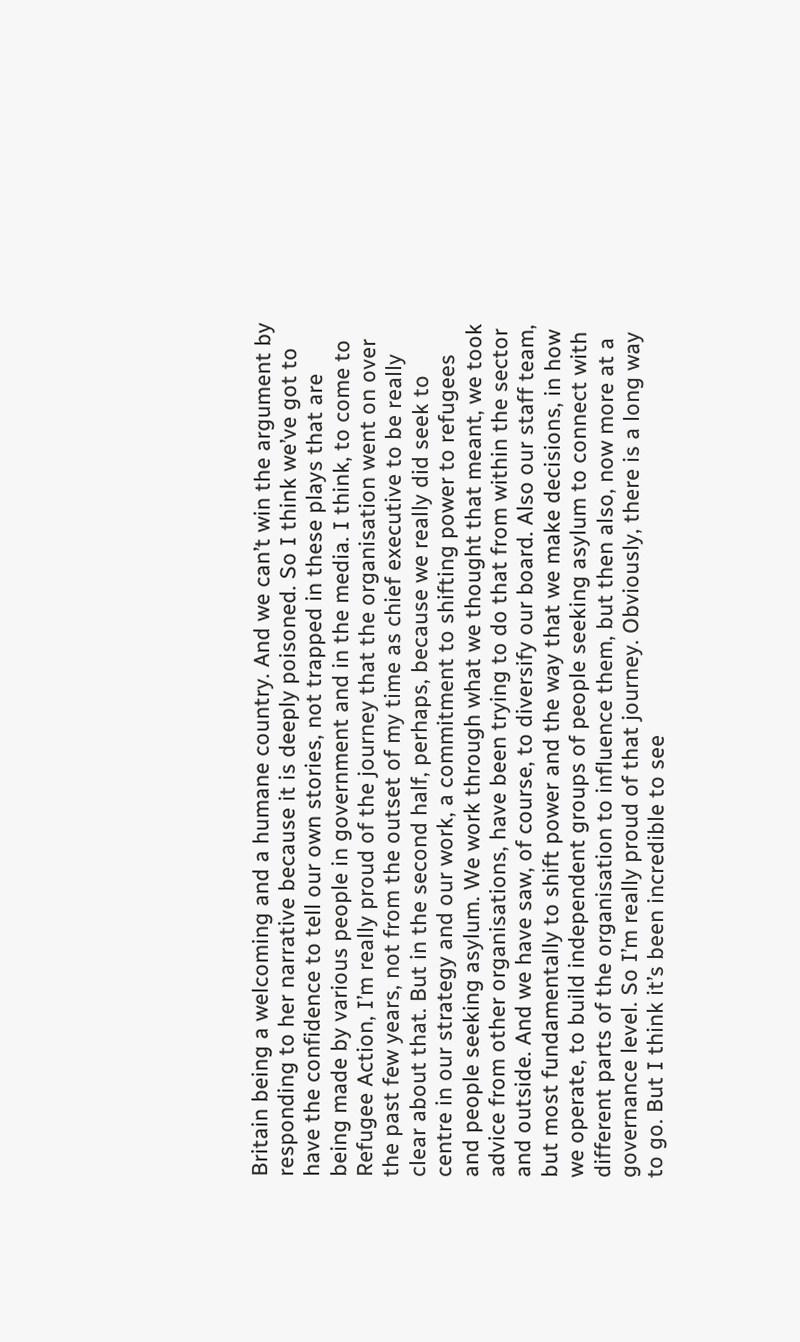Britain being a welcoming and a humane country. And we can’t win the argument by responding to her narrative because it is deeply poisoned. So I think we’ve got to have the confidence to tell our own stories, not trapped in these plays that are being made by various people in government and in the media. I think, to come to Refugee Action, I’m really proud of the journey that the organisation went on over the past few years, not from the outset of my time as chief executive to be really clear about that. But in the second half, perhaps, because we really did seek to centre in our strategy and our work, a commitment to shifting power to refugees and people seeking asylum. We work through what we thought that meant, we took advice from other organisations, have been trying to do that from within the sector and outside. And we have saw, of course, to diversify our board. Also our staff team, but most fundamentally to shift power and the way that we make decisions, in how we operate, to build independent groups of people seeking asylum to connect with different parts of the organisation to influence them, but then also, now more at a governance level. So I’m really proud of that journey. Obviously, there is a long way to go. But I think it’s been incredible to see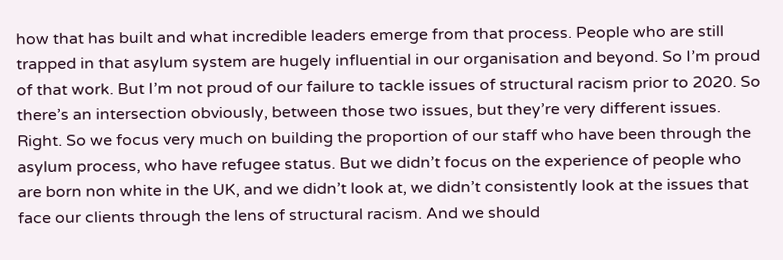how that has built and what incredible leaders emerge from that process. People who are still trapped in that asylum system are hugely influential in our organisation and beyond. So I’m proud of that work. But I’m not proud of our failure to tackle issues of structural racism prior to 2020. So there’s an intersection obviously, between those two issues, but they’re very different issues. Right. So we focus very much on building the proportion of our staff who have been through the asylum process, who have refugee status. But we didn’t focus on the experience of people who are born non white in the UK, and we didn’t look at, we didn’t consistently look at the issues that face our clients through the lens of structural racism. And we should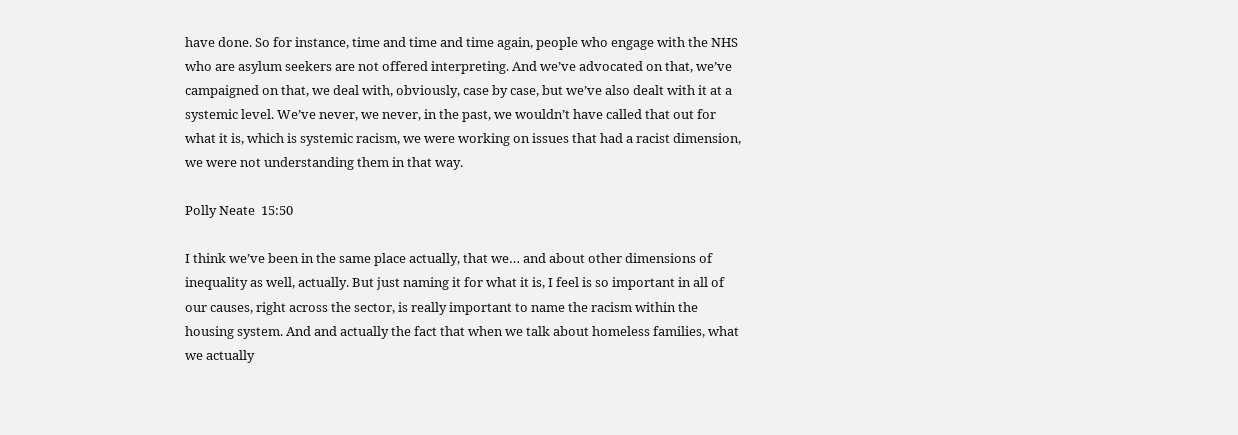have done. So for instance, time and time and time again, people who engage with the NHS who are asylum seekers are not offered interpreting. And we’ve advocated on that, we’ve campaigned on that, we deal with, obviously, case by case, but we’ve also dealt with it at a systemic level. We’ve never, we never, in the past, we wouldn’t have called that out for what it is, which is systemic racism, we were working on issues that had a racist dimension, we were not understanding them in that way.

Polly Neate  15:50

I think we’ve been in the same place actually, that we… and about other dimensions of inequality as well, actually. But just naming it for what it is, I feel is so important in all of our causes, right across the sector, is really important to name the racism within the housing system. And and actually the fact that when we talk about homeless families, what we actually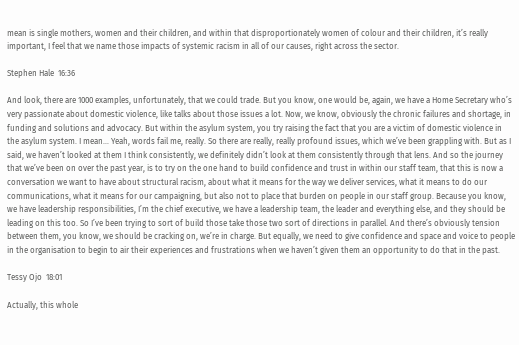mean is single mothers, women and their children, and within that disproportionately women of colour and their children, it’s really important, I feel that we name those impacts of systemic racism in all of our causes, right across the sector.

Stephen Hale  16:36

And look, there are 1000 examples, unfortunately, that we could trade. But you know, one would be, again, we have a Home Secretary who’s very passionate about domestic violence, like talks about those issues a lot. Now, we know, obviously the chronic failures and shortage, in funding and solutions and advocacy. But within the asylum system, you try raising the fact that you are a victim of domestic violence in the asylum system. I mean… Yeah, words fail me, really. So there are really, really profound issues, which we’ve been grappling with. But as I said, we haven’t looked at them I think consistently, we definitely didn’t look at them consistently through that lens. And so the journey that we’ve been on over the past year, is to try on the one hand to build confidence and trust in within our staff team, that this is now a conversation we want to have about structural racism, about what it means for the way we deliver services, what it means to do our communications, what it means for our campaigning, but also not to place that burden on people in our staff group. Because you know, we have leadership responsibilities, I’m the chief executive, we have a leadership team, the leader and everything else, and they should be leading on this too. So I’ve been trying to sort of build those take those two sort of directions in parallel. And there’s obviously tension between them, you know, we should be cracking on, we’re in charge. But equally, we need to give confidence and space and voice to people in the organisation to begin to air their experiences and frustrations when we haven’t given them an opportunity to do that in the past.

Tessy Ojo  18:01

Actually, this whole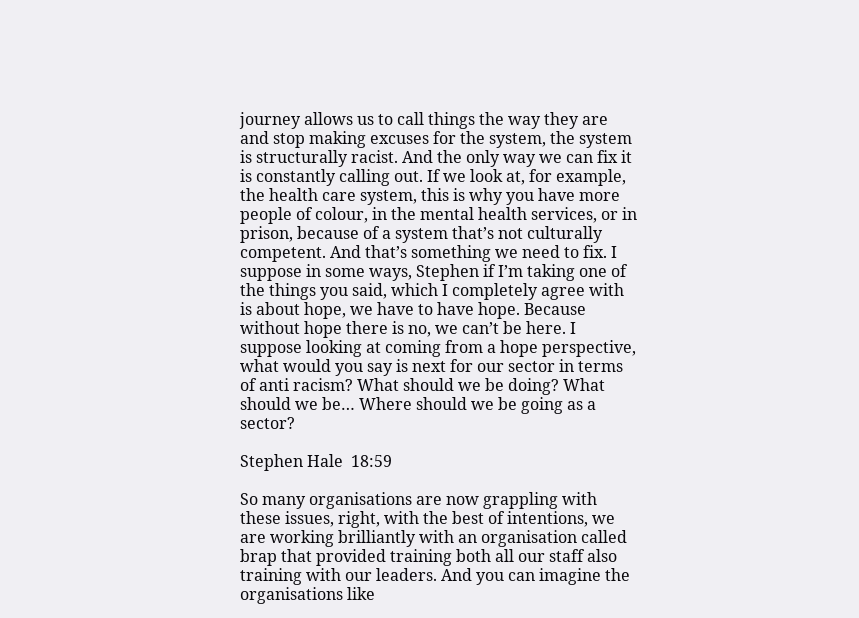journey allows us to call things the way they are and stop making excuses for the system, the system is structurally racist. And the only way we can fix it is constantly calling out. If we look at, for example, the health care system, this is why you have more people of colour, in the mental health services, or in prison, because of a system that’s not culturally competent. And that’s something we need to fix. I suppose in some ways, Stephen if I’m taking one of the things you said, which I completely agree with is about hope, we have to have hope. Because without hope there is no, we can’t be here. I suppose looking at coming from a hope perspective, what would you say is next for our sector in terms of anti racism? What should we be doing? What should we be… Where should we be going as a sector?

Stephen Hale  18:59

So many organisations are now grappling with these issues, right, with the best of intentions, we are working brilliantly with an organisation called brap that provided training both all our staff also training with our leaders. And you can imagine the organisations like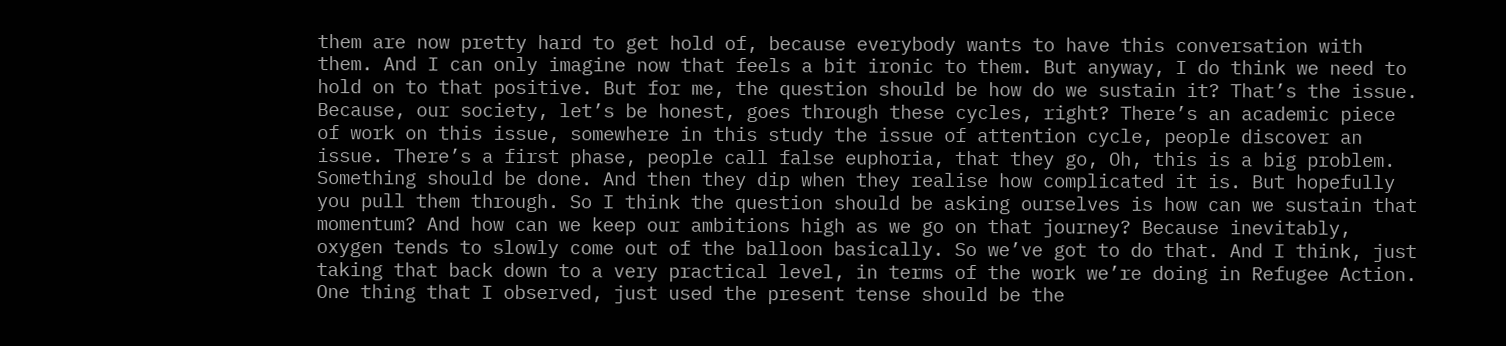them are now pretty hard to get hold of, because everybody wants to have this conversation with them. And I can only imagine now that feels a bit ironic to them. But anyway, I do think we need to hold on to that positive. But for me, the question should be how do we sustain it? That’s the issue. Because, our society, let’s be honest, goes through these cycles, right? There’s an academic piece of work on this issue, somewhere in this study the issue of attention cycle, people discover an issue. There’s a first phase, people call false euphoria, that they go, Oh, this is a big problem. Something should be done. And then they dip when they realise how complicated it is. But hopefully you pull them through. So I think the question should be asking ourselves is how can we sustain that momentum? And how can we keep our ambitions high as we go on that journey? Because inevitably, oxygen tends to slowly come out of the balloon basically. So we’ve got to do that. And I think, just taking that back down to a very practical level, in terms of the work we’re doing in Refugee Action. One thing that I observed, just used the present tense should be the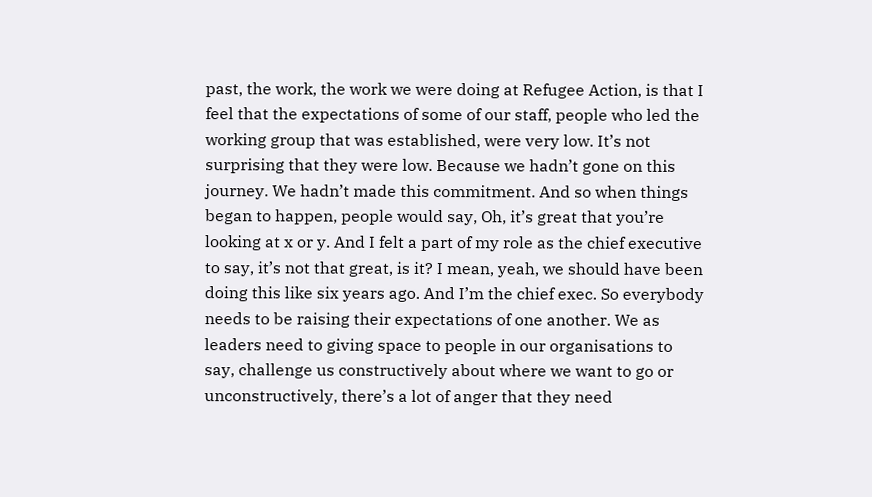past, the work, the work we were doing at Refugee Action, is that I feel that the expectations of some of our staff, people who led the working group that was established, were very low. It’s not surprising that they were low. Because we hadn’t gone on this journey. We hadn’t made this commitment. And so when things began to happen, people would say, Oh, it’s great that you’re looking at x or y. And I felt a part of my role as the chief executive to say, it’s not that great, is it? I mean, yeah, we should have been doing this like six years ago. And I’m the chief exec. So everybody needs to be raising their expectations of one another. We as leaders need to giving space to people in our organisations to say, challenge us constructively about where we want to go or unconstructively, there’s a lot of anger that they need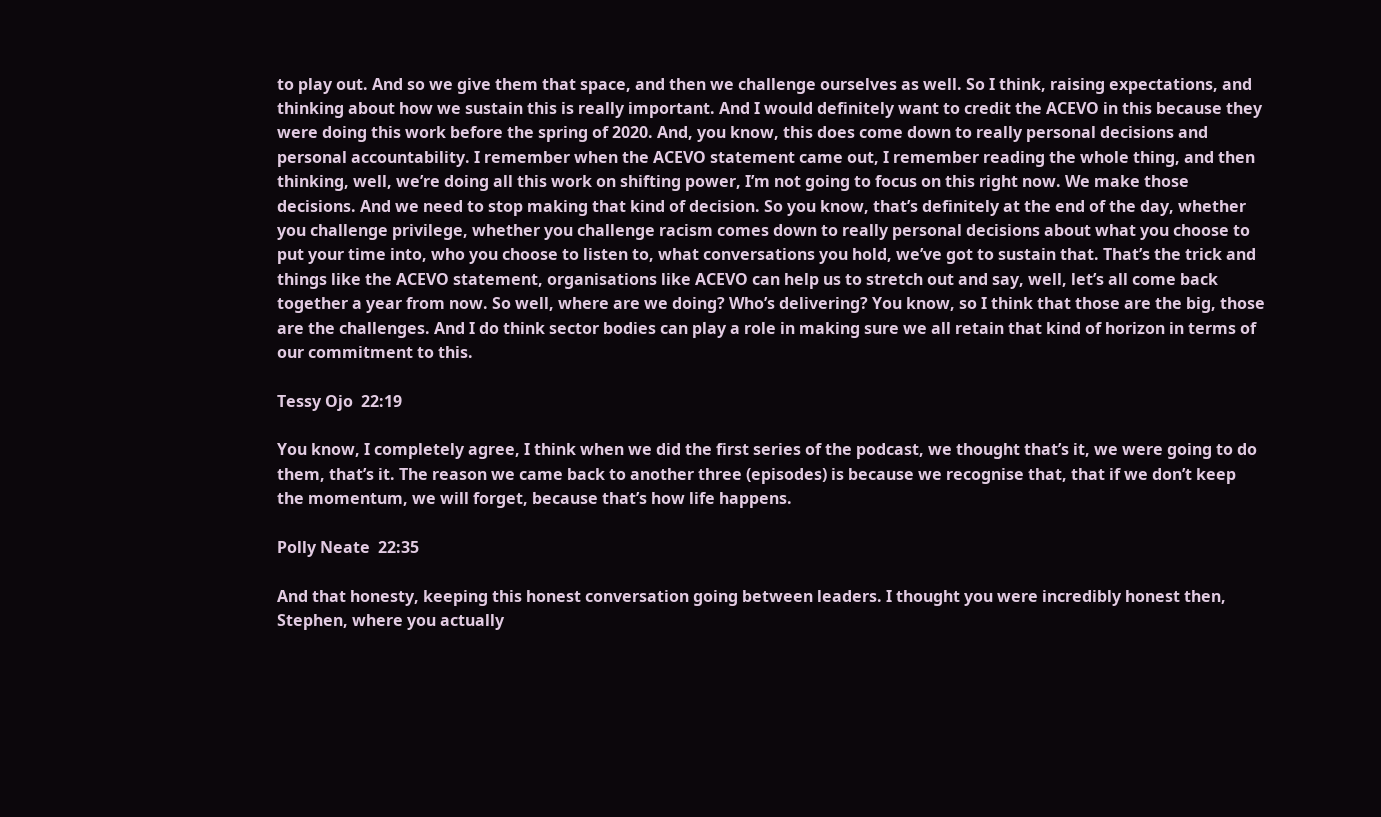to play out. And so we give them that space, and then we challenge ourselves as well. So I think, raising expectations, and thinking about how we sustain this is really important. And I would definitely want to credit the ACEVO in this because they were doing this work before the spring of 2020. And, you know, this does come down to really personal decisions and personal accountability. I remember when the ACEVO statement came out, I remember reading the whole thing, and then thinking, well, we’re doing all this work on shifting power, I’m not going to focus on this right now. We make those decisions. And we need to stop making that kind of decision. So you know, that’s definitely at the end of the day, whether you challenge privilege, whether you challenge racism comes down to really personal decisions about what you choose to put your time into, who you choose to listen to, what conversations you hold, we’ve got to sustain that. That’s the trick and things like the ACEVO statement, organisations like ACEVO can help us to stretch out and say, well, let’s all come back together a year from now. So well, where are we doing? Who’s delivering? You know, so I think that those are the big, those are the challenges. And I do think sector bodies can play a role in making sure we all retain that kind of horizon in terms of our commitment to this.

Tessy Ojo  22:19

You know, I completely agree, I think when we did the first series of the podcast, we thought that’s it, we were going to do them, that’s it. The reason we came back to another three (episodes) is because we recognise that, that if we don’t keep the momentum, we will forget, because that’s how life happens.

Polly Neate  22:35

And that honesty, keeping this honest conversation going between leaders. I thought you were incredibly honest then, Stephen, where you actually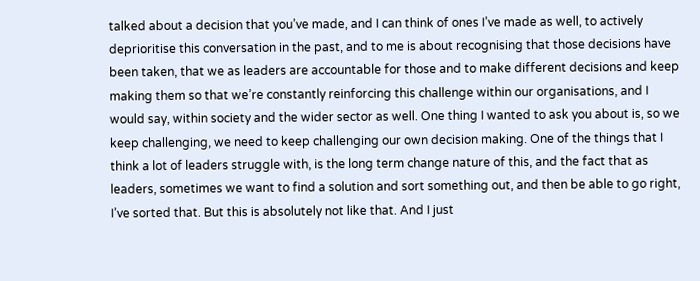talked about a decision that you’ve made, and I can think of ones I’ve made as well, to actively deprioritise this conversation in the past, and to me is about recognising that those decisions have been taken, that we as leaders are accountable for those and to make different decisions and keep making them so that we’re constantly reinforcing this challenge within our organisations, and I would say, within society and the wider sector as well. One thing I wanted to ask you about is, so we keep challenging, we need to keep challenging our own decision making. One of the things that I think a lot of leaders struggle with, is the long term change nature of this, and the fact that as leaders, sometimes we want to find a solution and sort something out, and then be able to go right, I’ve sorted that. But this is absolutely not like that. And I just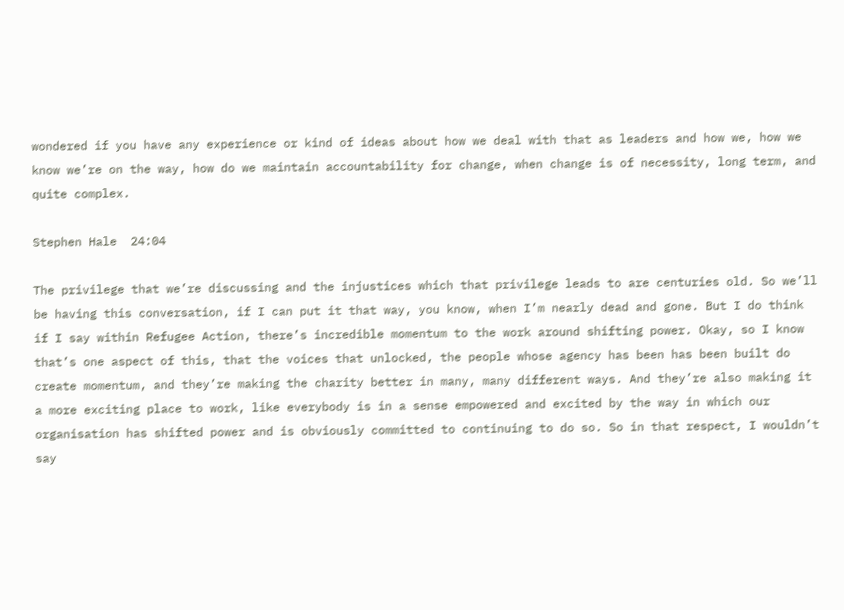wondered if you have any experience or kind of ideas about how we deal with that as leaders and how we, how we know we’re on the way, how do we maintain accountability for change, when change is of necessity, long term, and quite complex.

Stephen Hale  24:04

The privilege that we’re discussing and the injustices which that privilege leads to are centuries old. So we’ll be having this conversation, if I can put it that way, you know, when I’m nearly dead and gone. But I do think if I say within Refugee Action, there’s incredible momentum to the work around shifting power. Okay, so I know that’s one aspect of this, that the voices that unlocked, the people whose agency has been has been built do create momentum, and they’re making the charity better in many, many different ways. And they’re also making it a more exciting place to work, like everybody is in a sense empowered and excited by the way in which our organisation has shifted power and is obviously committed to continuing to do so. So in that respect, I wouldn’t say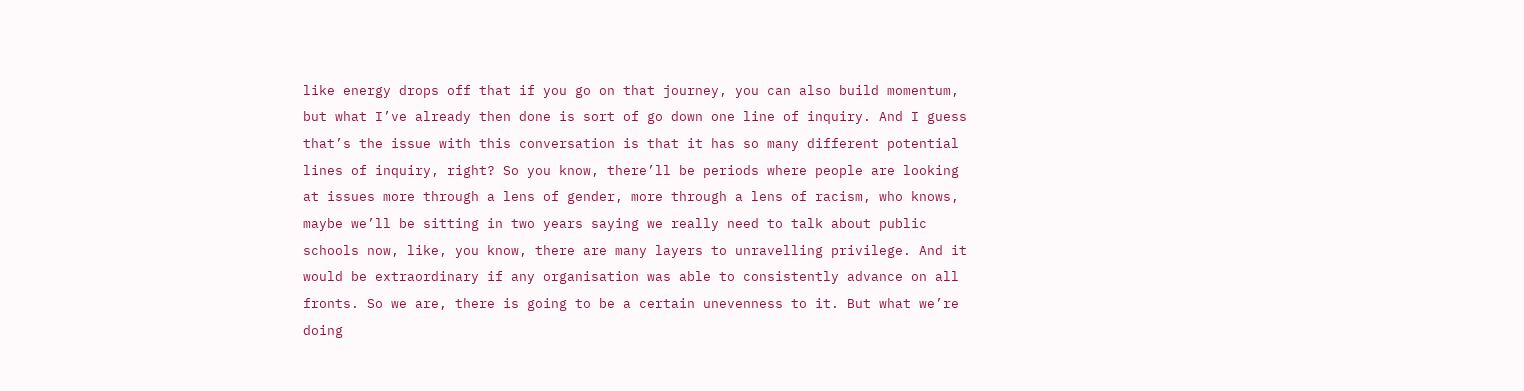like energy drops off that if you go on that journey, you can also build momentum, but what I’ve already then done is sort of go down one line of inquiry. And I guess that’s the issue with this conversation is that it has so many different potential lines of inquiry, right? So you know, there’ll be periods where people are looking at issues more through a lens of gender, more through a lens of racism, who knows, maybe we’ll be sitting in two years saying we really need to talk about public schools now, like, you know, there are many layers to unravelling privilege. And it would be extraordinary if any organisation was able to consistently advance on all fronts. So we are, there is going to be a certain unevenness to it. But what we’re doing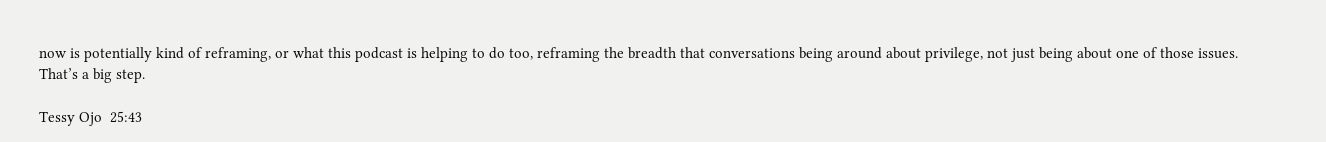now is potentially kind of reframing, or what this podcast is helping to do too, reframing the breadth that conversations being around about privilege, not just being about one of those issues. That’s a big step.

Tessy Ojo  25:43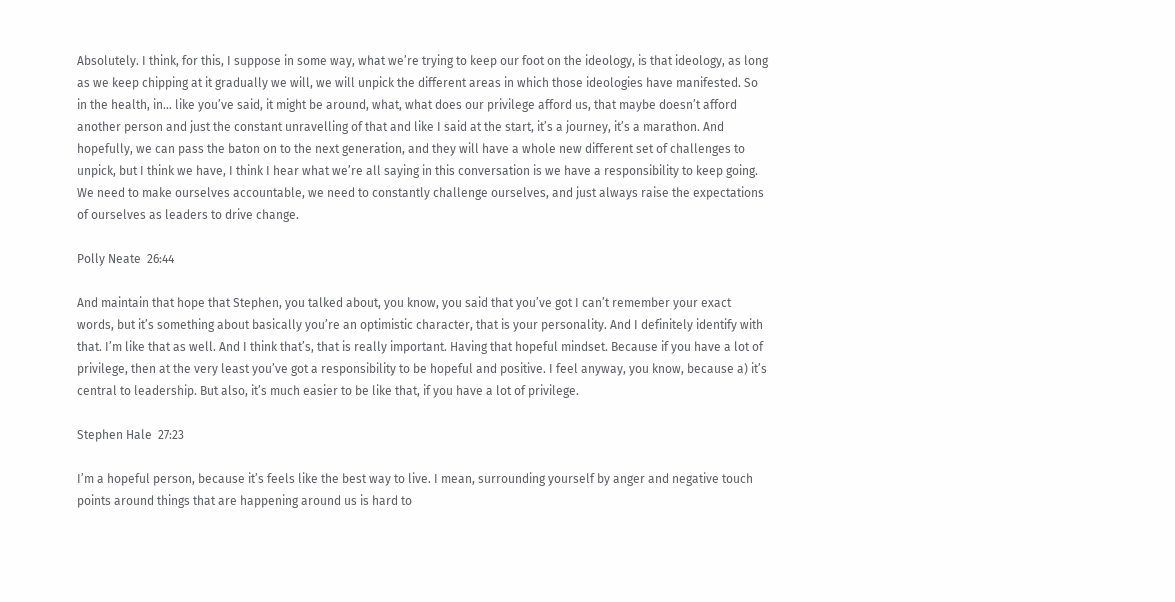Absolutely. I think, for this, I suppose in some way, what we’re trying to keep our foot on the ideology, is that ideology, as long as we keep chipping at it gradually we will, we will unpick the different areas in which those ideologies have manifested. So in the health, in… like you’ve said, it might be around, what, what does our privilege afford us, that maybe doesn’t afford another person and just the constant unravelling of that and like I said at the start, it’s a journey, it’s a marathon. And hopefully, we can pass the baton on to the next generation, and they will have a whole new different set of challenges to unpick, but I think we have, I think I hear what we’re all saying in this conversation is we have a responsibility to keep going. We need to make ourselves accountable, we need to constantly challenge ourselves, and just always raise the expectations of ourselves as leaders to drive change.

Polly Neate  26:44

And maintain that hope that Stephen, you talked about, you know, you said that you’ve got I can’t remember your exact words, but it’s something about basically you’re an optimistic character, that is your personality. And I definitely identify with that. I’m like that as well. And I think that’s, that is really important. Having that hopeful mindset. Because if you have a lot of privilege, then at the very least you’ve got a responsibility to be hopeful and positive. I feel anyway, you know, because a) it’s central to leadership. But also, it’s much easier to be like that, if you have a lot of privilege.

Stephen Hale  27:23

I’m a hopeful person, because it’s feels like the best way to live. I mean, surrounding yourself by anger and negative touch points around things that are happening around us is hard to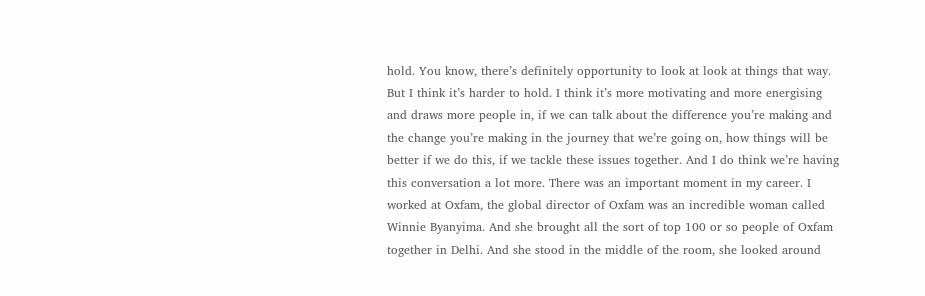hold. You know, there’s definitely opportunity to look at look at things that way. But I think it’s harder to hold. I think it’s more motivating and more energising and draws more people in, if we can talk about the difference you’re making and the change you’re making in the journey that we’re going on, how things will be better if we do this, if we tackle these issues together. And I do think we’re having this conversation a lot more. There was an important moment in my career. I worked at Oxfam, the global director of Oxfam was an incredible woman called Winnie Byanyima. And she brought all the sort of top 100 or so people of Oxfam together in Delhi. And she stood in the middle of the room, she looked around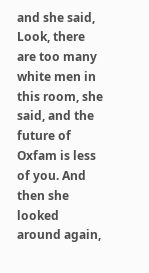and she said, Look, there are too many white men in this room, she said, and the future of Oxfam is less of you. And then she looked around again,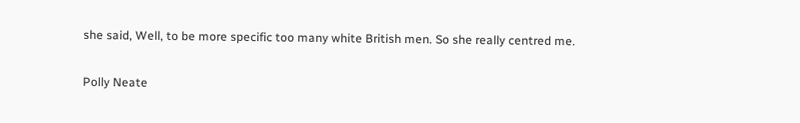she said, Well, to be more specific too many white British men. So she really centred me.

Polly Neate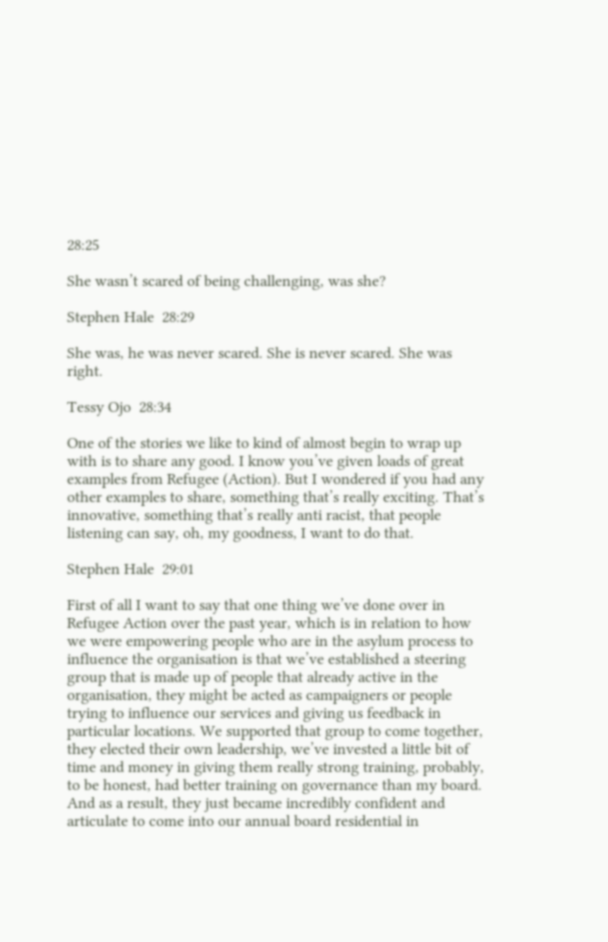28:25

She wasn’t scared of being challenging, was she?

Stephen Hale  28:29

She was, he was never scared. She is never scared. She was right.

Tessy Ojo  28:34

One of the stories we like to kind of almost begin to wrap up with is to share any good. I know you’ve given loads of great examples from Refugee (Action). But I wondered if you had any other examples to share, something that’s really exciting. That’s innovative, something that’s really anti racist, that people listening can say, oh, my goodness, I want to do that.

Stephen Hale  29:01

First of all I want to say that one thing we’ve done over in Refugee Action over the past year, which is in relation to how we were empowering people who are in the asylum process to influence the organisation is that we’ve established a steering group that is made up of people that already active in the organisation, they might be acted as campaigners or people trying to influence our services and giving us feedback in particular locations. We supported that group to come together, they elected their own leadership, we’ve invested a little bit of time and money in giving them really strong training, probably, to be honest, had better training on governance than my board. And as a result, they just became incredibly confident and articulate to come into our annual board residential in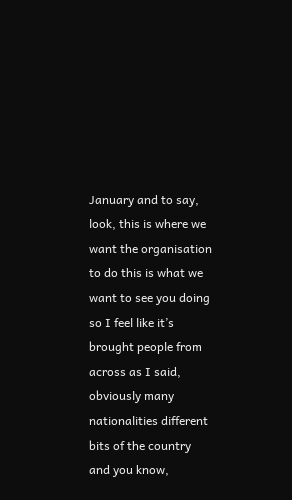January and to say, look, this is where we want the organisation to do this is what we want to see you doing so I feel like it’s brought people from across as I said, obviously many nationalities different bits of the country and you know,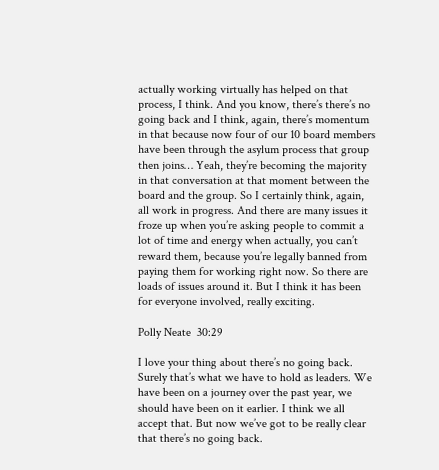actually working virtually has helped on that process, I think. And you know, there’s there’s no going back and I think, again, there’s momentum in that because now four of our 10 board members have been through the asylum process that group then joins… Yeah, they’re becoming the majority in that conversation at that moment between the board and the group. So I certainly think, again, all work in progress. And there are many issues it froze up when you’re asking people to commit a lot of time and energy when actually, you can’t reward them, because you’re legally banned from paying them for working right now. So there are loads of issues around it. But I think it has been for everyone involved, really exciting.

Polly Neate  30:29

I love your thing about there’s no going back. Surely that’s what we have to hold as leaders. We have been on a journey over the past year, we should have been on it earlier. I think we all accept that. But now we’ve got to be really clear that there’s no going back.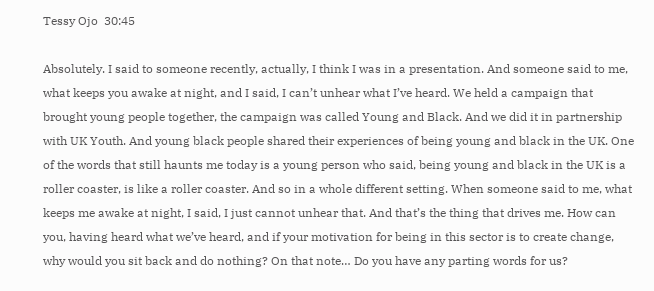Tessy Ojo  30:45

Absolutely. I said to someone recently, actually, I think I was in a presentation. And someone said to me, what keeps you awake at night, and I said, I can’t unhear what I’ve heard. We held a campaign that brought young people together, the campaign was called Young and Black. And we did it in partnership with UK Youth. And young black people shared their experiences of being young and black in the UK. One of the words that still haunts me today is a young person who said, being young and black in the UK is a roller coaster, is like a roller coaster. And so in a whole different setting. When someone said to me, what keeps me awake at night, I said, I just cannot unhear that. And that’s the thing that drives me. How can you, having heard what we’ve heard, and if your motivation for being in this sector is to create change, why would you sit back and do nothing? On that note… Do you have any parting words for us?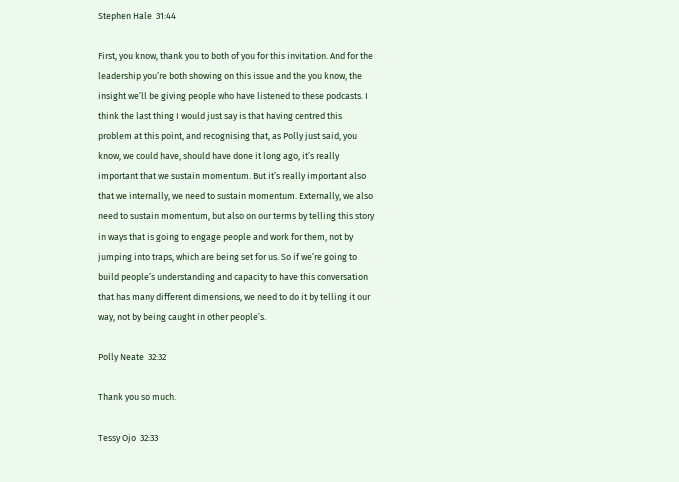Stephen Hale  31:44

First, you know, thank you to both of you for this invitation. And for the leadership you’re both showing on this issue and the you know, the insight we’ll be giving people who have listened to these podcasts. I think the last thing I would just say is that having centred this problem at this point, and recognising that, as Polly just said, you know, we could have, should have done it long ago, it’s really important that we sustain momentum. But it’s really important also that we internally, we need to sustain momentum. Externally, we also need to sustain momentum, but also on our terms by telling this story in ways that is going to engage people and work for them, not by jumping into traps, which are being set for us. So if we’re going to build people’s understanding and capacity to have this conversation that has many different dimensions, we need to do it by telling it our way, not by being caught in other people’s.

Polly Neate  32:32

Thank you so much.

Tessy Ojo  32:33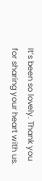It’s been so lovely. Thank you for sharing your heart with us.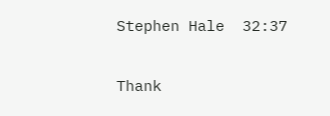Stephen Hale  32:37

Thank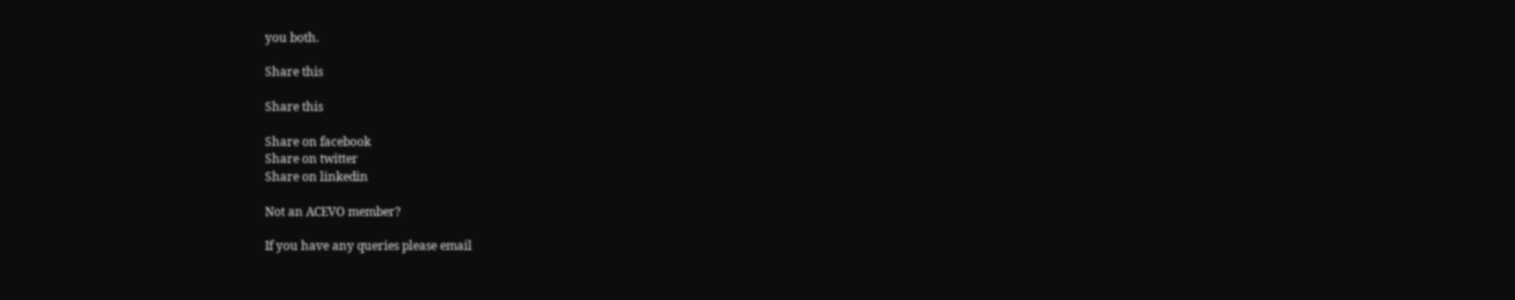you both.

Share this

Share this

Share on facebook
Share on twitter
Share on linkedin

Not an ACEVO member?

If you have any queries please email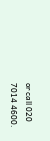or call 020 7014 4600.